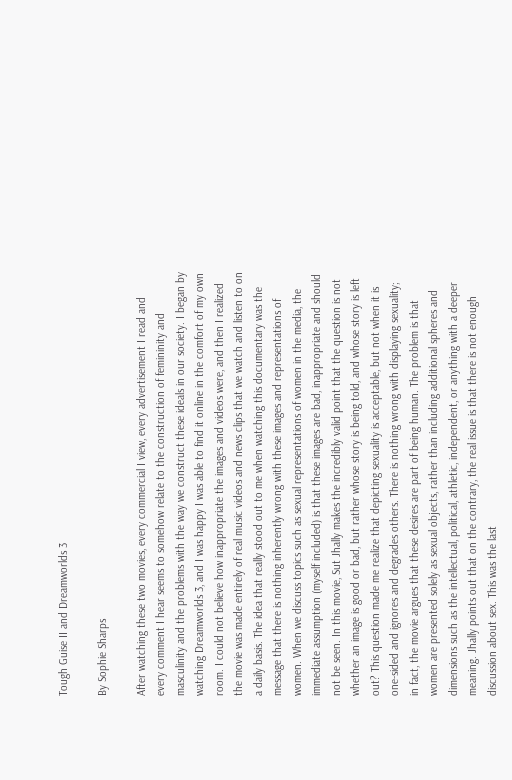Tough Guise II and Dreamworlds 3

By Sophie Sharps

After watching these two movies, every commercial I view, every advertisement I read and every comment I hear seems to somehow relate to the construction of femininity and masculinity and the problems with the way we construct these ideals in our society. I began by watching Dreamworlds 3, and I was happy I was able to find it online in the comfort of my own room. I could not believe how inappropriate the images and videos were, and then I realized the movie was made entirely of real music videos and news clips that we watch and listen to on a daily basis. The idea that really stood out to me when watching this documentary was the message that there is nothing inherently wrong with these images and representations of women. When we discuss topics such as sexual representations of women in the media, the immediate assumption (myself included) is that these images are bad, inappropriate and should not be seen. In this movie, Sut Jhally makes the incredibly valid point that the question is not whether an image is good or bad, but rather whose story is being told, and whose story is left out? This question made me realize that depicting sexuality is acceptable, but not when it is one-sided and ignores and degrades others. There is nothing wrong with displaying sexuality; in fact, the movie argues that these desires are part of being human. The problem is that women are presented solely as sexual objects, rather than including additional spheres and dimensions such as the intellectual, political, athletic, independent, or anything with a deeper meaning. Jhally points out that on the contrary, the real issue is that there is not enough discussion about sex. This was the last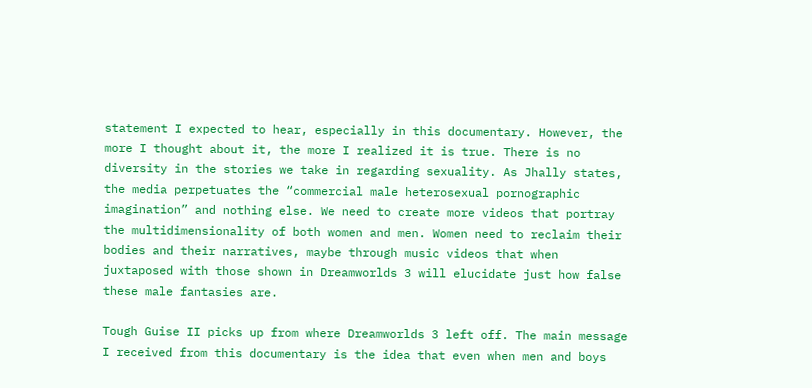statement I expected to hear, especially in this documentary. However, the more I thought about it, the more I realized it is true. There is no diversity in the stories we take in regarding sexuality. As Jhally states, the media perpetuates the “commercial male heterosexual pornographic imagination” and nothing else. We need to create more videos that portray the multidimensionality of both women and men. Women need to reclaim their bodies and their narratives, maybe through music videos that when juxtaposed with those shown in Dreamworlds 3 will elucidate just how false these male fantasies are.

Tough Guise II picks up from where Dreamworlds 3 left off. The main message I received from this documentary is the idea that even when men and boys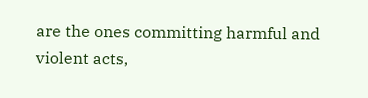are the ones committing harmful and violent acts,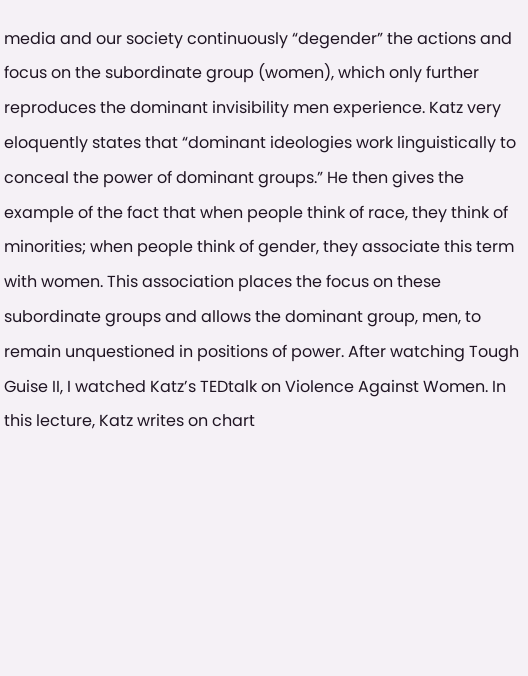media and our society continuously “degender” the actions and focus on the subordinate group (women), which only further reproduces the dominant invisibility men experience. Katz very eloquently states that “dominant ideologies work linguistically to conceal the power of dominant groups.” He then gives the example of the fact that when people think of race, they think of minorities; when people think of gender, they associate this term with women. This association places the focus on these subordinate groups and allows the dominant group, men, to remain unquestioned in positions of power. After watching Tough Guise II, I watched Katz’s TEDtalk on Violence Against Women. In this lecture, Katz writes on chart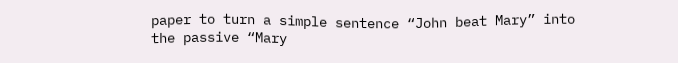paper to turn a simple sentence “John beat Mary” into the passive “Mary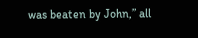was beaten by John,” all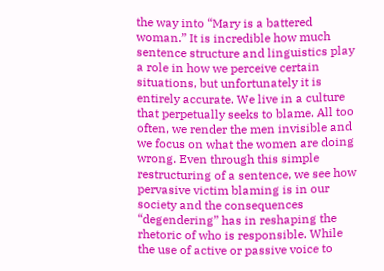the way into “Mary is a battered woman.” It is incredible how much sentence structure and linguistics play a role in how we perceive certain situations, but unfortunately it is entirely accurate. We live in a culture that perpetually seeks to blame. All too often, we render the men invisible and we focus on what the women are doing wrong. Even through this simple restructuring of a sentence, we see how pervasive victim blaming is in our society and the consequences “degendering” has in reshaping the rhetoric of who is responsible. While the use of active or passive voice to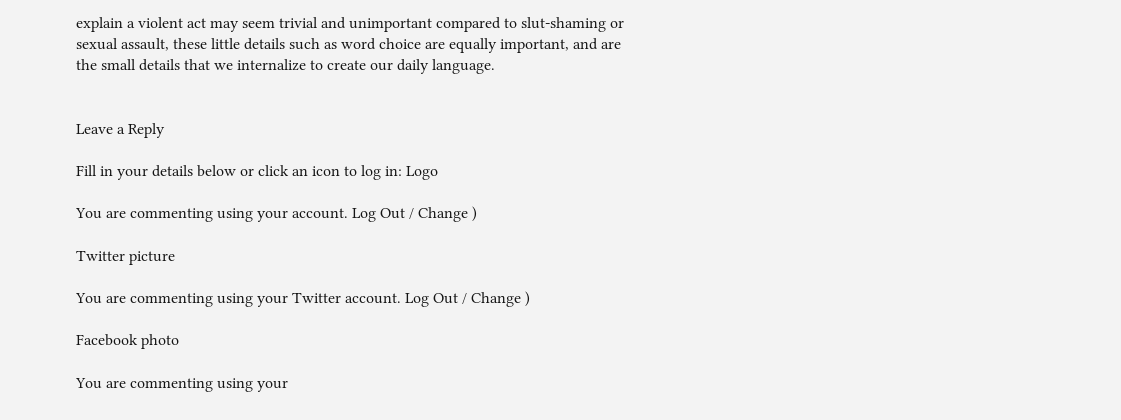explain a violent act may seem trivial and unimportant compared to slut-shaming or sexual assault, these little details such as word choice are equally important, and are the small details that we internalize to create our daily language.


Leave a Reply

Fill in your details below or click an icon to log in: Logo

You are commenting using your account. Log Out / Change )

Twitter picture

You are commenting using your Twitter account. Log Out / Change )

Facebook photo

You are commenting using your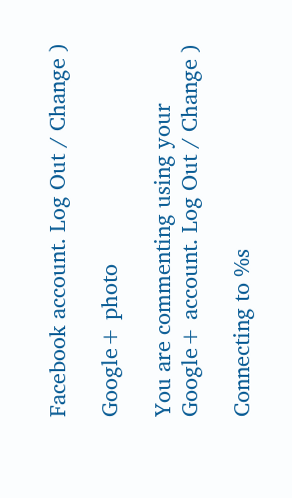Facebook account. Log Out / Change )

Google+ photo

You are commenting using your Google+ account. Log Out / Change )

Connecting to %s